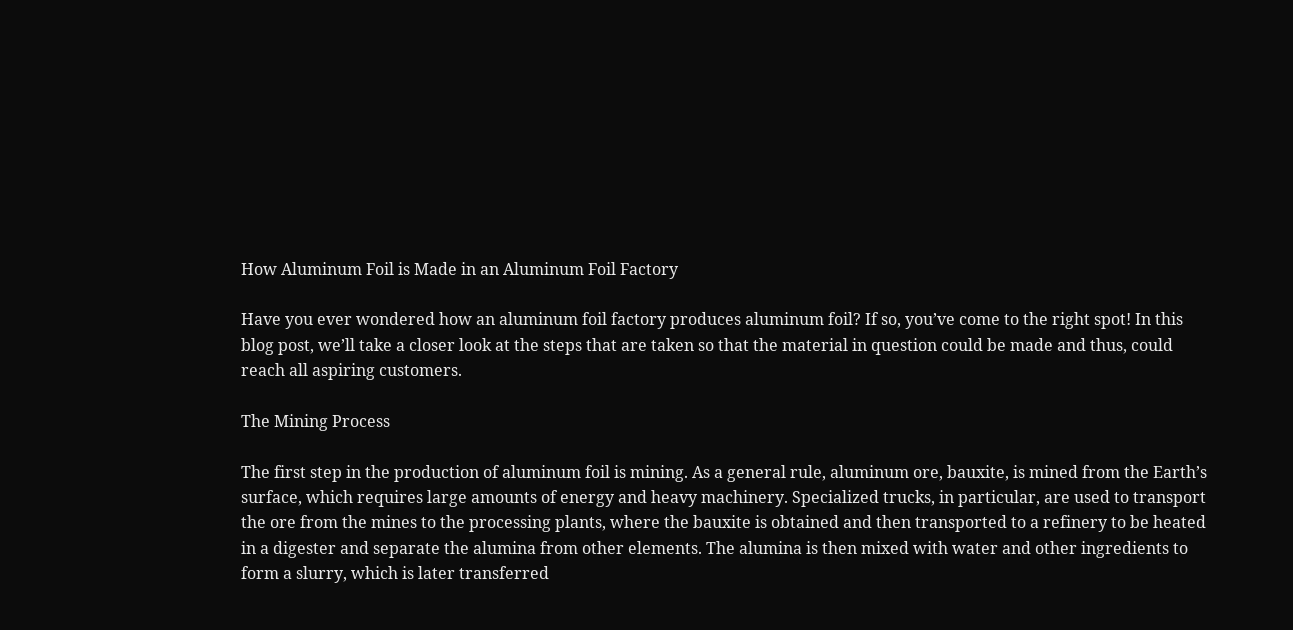How Aluminum Foil is Made in an Aluminum Foil Factory

Have you ever wondered how an aluminum foil factory produces aluminum foil? If so, you’ve come to the right spot! In this blog post, we’ll take a closer look at the steps that are taken so that the material in question could be made and thus, could reach all aspiring customers.

The Mining Process

The first step in the production of aluminum foil is mining. As a general rule, aluminum ore, bauxite, is mined from the Earth’s surface, which requires large amounts of energy and heavy machinery. Specialized trucks, in particular, are used to transport the ore from the mines to the processing plants, where the bauxite is obtained and then transported to a refinery to be heated in a digester and separate the alumina from other elements. The alumina is then mixed with water and other ingredients to form a slurry, which is later transferred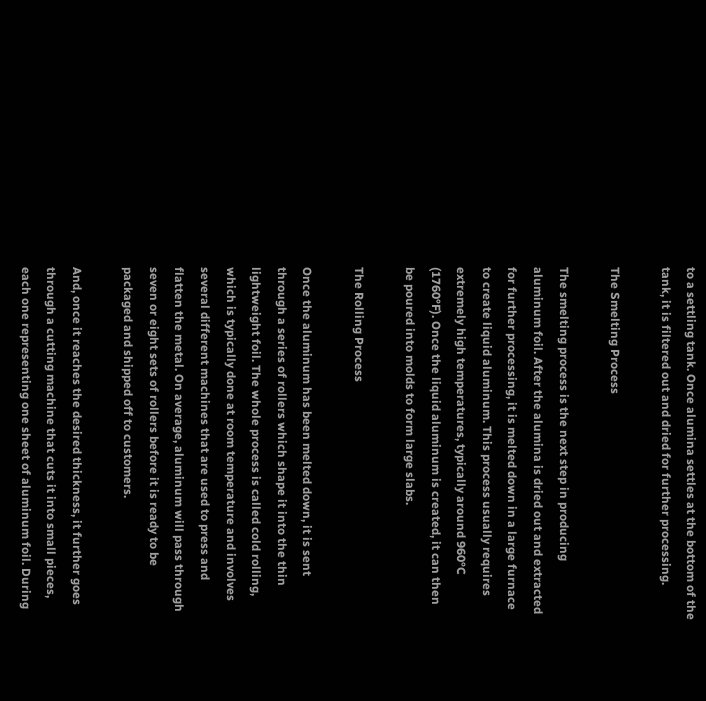to a settling tank. Once alumina settles at the bottom of the tank, it is filtered out and dried for further processing.

The Smelting Process

The smelting process is the next step in producing aluminum foil. After the alumina is dried out and extracted for further processing, it is melted down in a large furnace to create liquid aluminum. This process usually requires extremely high temperatures, typically around 960°C (1760°F). Once the liquid aluminum is created, it can then be poured into molds to form large slabs.

The Rolling Process

Once the aluminum has been melted down, it is sent through a series of rollers which shape it into the thin lightweight foil. The whole process is called cold rolling, which is typically done at room temperature and involves several different machines that are used to press and flatten the metal. On average, aluminum will pass through seven or eight sets of rollers before it is ready to be packaged and shipped off to customers.

And, once it reaches the desired thickness, it further goes through a cutting machine that cuts it into small pieces, each one representing one sheet of aluminum foil. During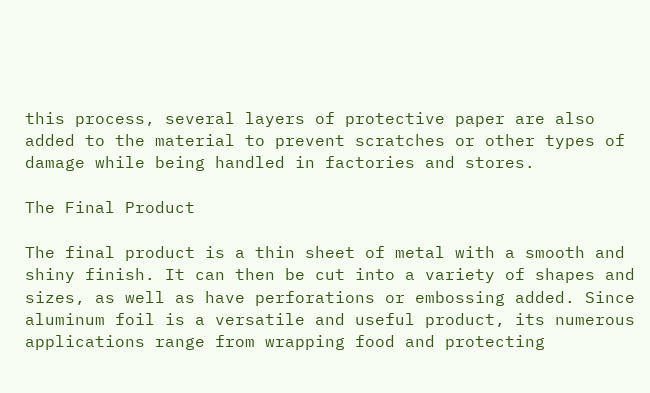this process, several layers of protective paper are also added to the material to prevent scratches or other types of damage while being handled in factories and stores.

The Final Product

The final product is a thin sheet of metal with a smooth and shiny finish. It can then be cut into a variety of shapes and sizes, as well as have perforations or embossing added. Since aluminum foil is a versatile and useful product, its numerous applications range from wrapping food and protecting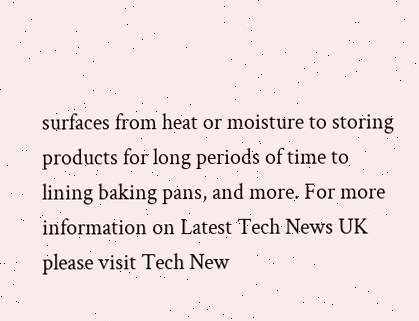surfaces from heat or moisture to storing products for long periods of time to lining baking pans, and more. For more information on Latest Tech News UK  please visit Tech New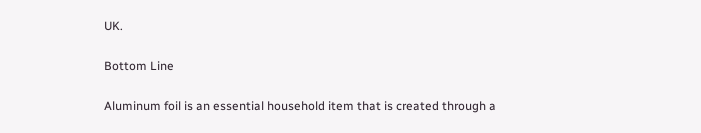UK.

Bottom Line

Aluminum foil is an essential household item that is created through a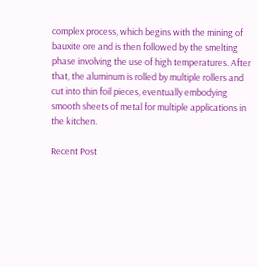complex process, which begins with the mining of bauxite ore and is then followed by the smelting phase involving the use of high temperatures. After that, the aluminum is rolled by multiple rollers and cut into thin foil pieces, eventually embodying smooth sheets of metal for multiple applications in the kitchen.

Recent Post